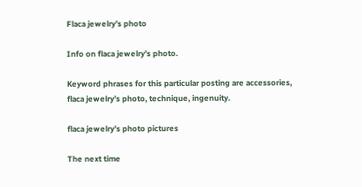Flaca jewelry’s photo

Info on flaca jewelry’s photo.

Keyword phrases for this particular posting are accessories, flaca jewelry’s photo, technique, ingenuity.

flaca jewelry’s photo pictures

The next time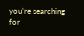you’re searching for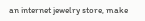an internet jewelry store, make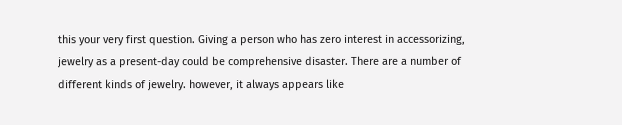this your very first question. Giving a person who has zero interest in accessorizing, jewelry as a present-day could be comprehensive disaster. There are a number of different kinds of jewelry. however, it always appears like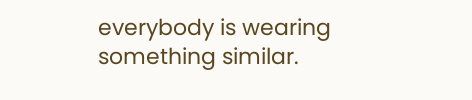everybody is wearing something similar.